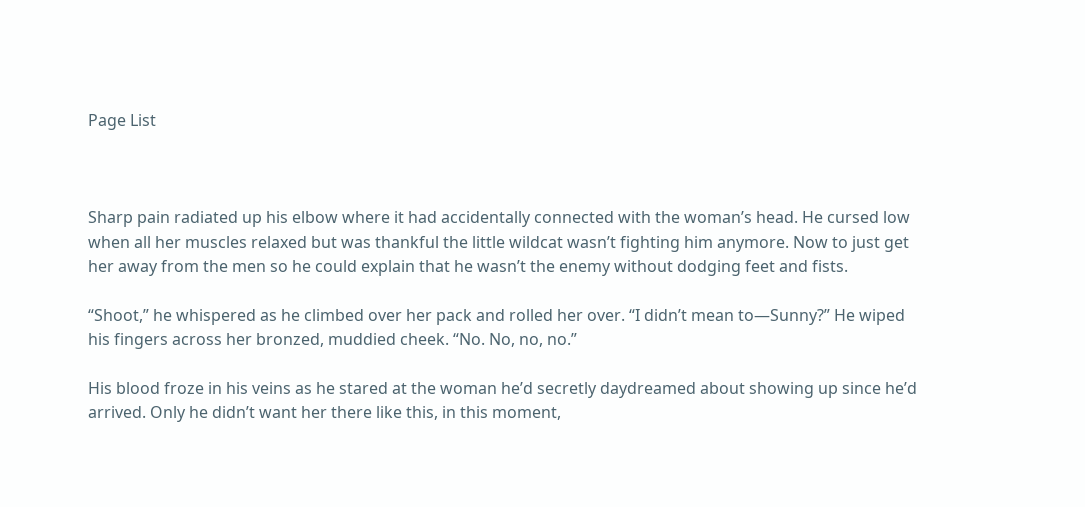Page List



Sharp pain radiated up his elbow where it had accidentally connected with the woman’s head. He cursed low when all her muscles relaxed but was thankful the little wildcat wasn’t fighting him anymore. Now to just get her away from the men so he could explain that he wasn’t the enemy without dodging feet and fists.

“Shoot,” he whispered as he climbed over her pack and rolled her over. “I didn’t mean to—Sunny?” He wiped his fingers across her bronzed, muddied cheek. “No. No, no, no.”

His blood froze in his veins as he stared at the woman he’d secretly daydreamed about showing up since he’d arrived. Only he didn’t want her there like this, in this moment,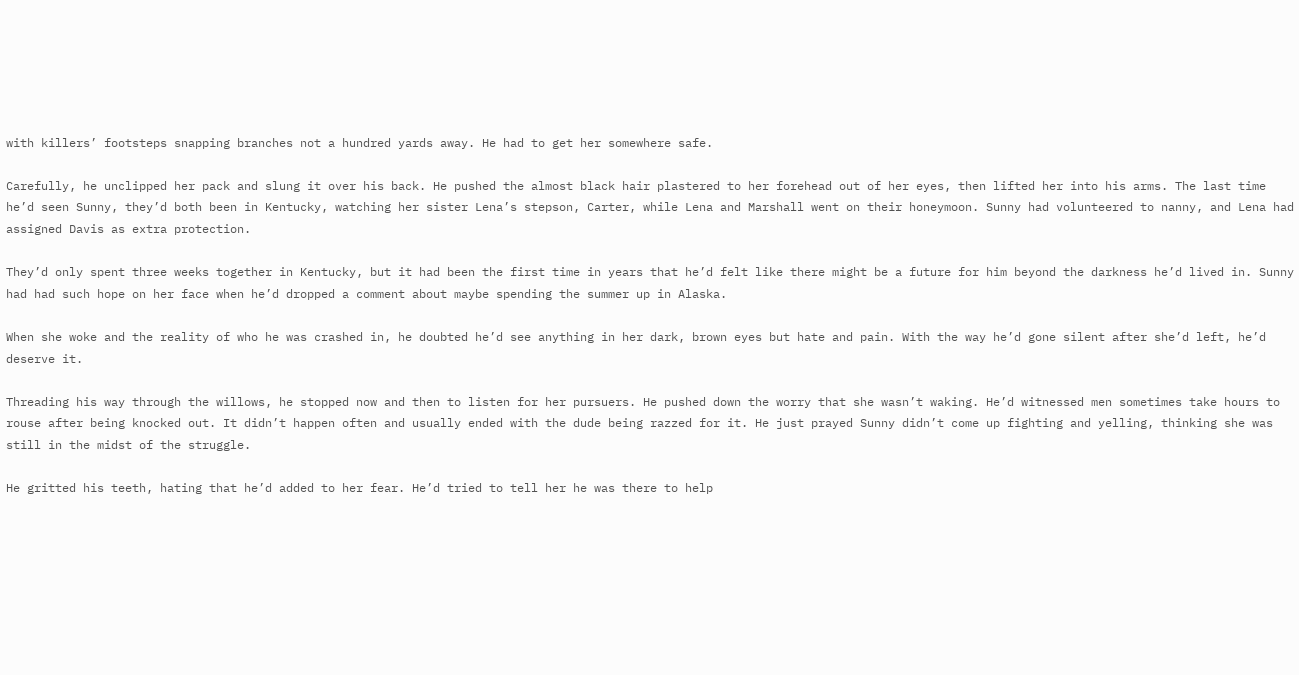with killers’ footsteps snapping branches not a hundred yards away. He had to get her somewhere safe.

Carefully, he unclipped her pack and slung it over his back. He pushed the almost black hair plastered to her forehead out of her eyes, then lifted her into his arms. The last time he’d seen Sunny, they’d both been in Kentucky, watching her sister Lena’s stepson, Carter, while Lena and Marshall went on their honeymoon. Sunny had volunteered to nanny, and Lena had assigned Davis as extra protection.

They’d only spent three weeks together in Kentucky, but it had been the first time in years that he’d felt like there might be a future for him beyond the darkness he’d lived in. Sunny had had such hope on her face when he’d dropped a comment about maybe spending the summer up in Alaska.

When she woke and the reality of who he was crashed in, he doubted he’d see anything in her dark, brown eyes but hate and pain. With the way he’d gone silent after she’d left, he’d deserve it.

Threading his way through the willows, he stopped now and then to listen for her pursuers. He pushed down the worry that she wasn’t waking. He’d witnessed men sometimes take hours to rouse after being knocked out. It didn’t happen often and usually ended with the dude being razzed for it. He just prayed Sunny didn’t come up fighting and yelling, thinking she was still in the midst of the struggle.

He gritted his teeth, hating that he’d added to her fear. He’d tried to tell her he was there to help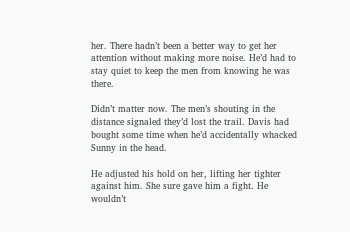her. There hadn’t been a better way to get her attention without making more noise. He’d had to stay quiet to keep the men from knowing he was there.

Didn’t matter now. The men’s shouting in the distance signaled they’d lost the trail. Davis had bought some time when he’d accidentally whacked Sunny in the head.

He adjusted his hold on her, lifting her tighter against him. She sure gave him a fight. He wouldn’t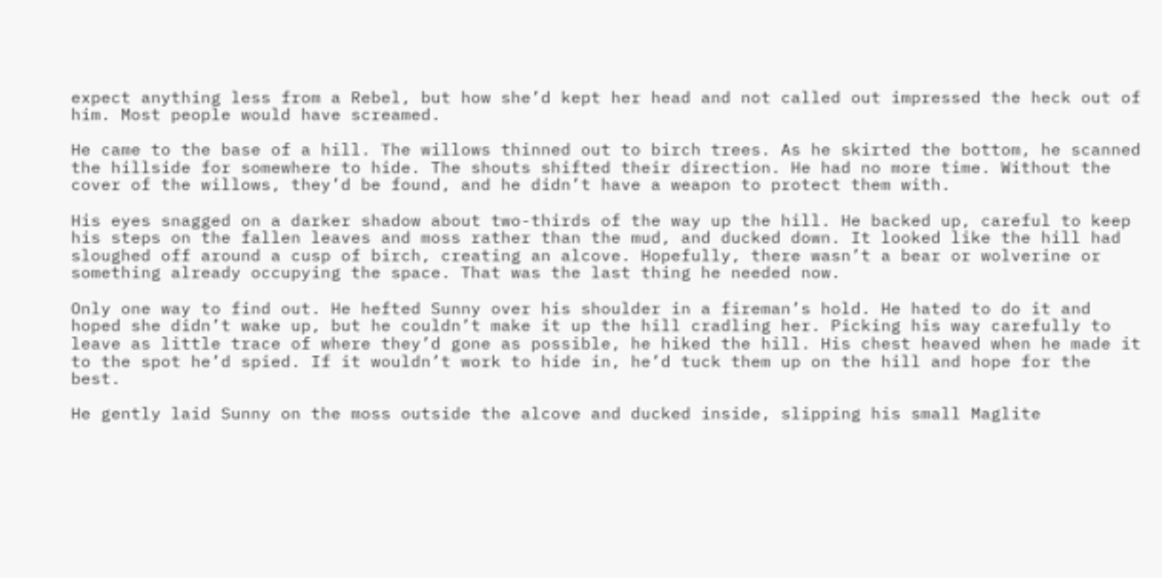expect anything less from a Rebel, but how she’d kept her head and not called out impressed the heck out of him. Most people would have screamed.

He came to the base of a hill. The willows thinned out to birch trees. As he skirted the bottom, he scanned the hillside for somewhere to hide. The shouts shifted their direction. He had no more time. Without the cover of the willows, they’d be found, and he didn’t have a weapon to protect them with.

His eyes snagged on a darker shadow about two-thirds of the way up the hill. He backed up, careful to keep his steps on the fallen leaves and moss rather than the mud, and ducked down. It looked like the hill had sloughed off around a cusp of birch, creating an alcove. Hopefully, there wasn’t a bear or wolverine or something already occupying the space. That was the last thing he needed now.

Only one way to find out. He hefted Sunny over his shoulder in a fireman’s hold. He hated to do it and hoped she didn’t wake up, but he couldn’t make it up the hill cradling her. Picking his way carefully to leave as little trace of where they’d gone as possible, he hiked the hill. His chest heaved when he made it to the spot he’d spied. If it wouldn’t work to hide in, he’d tuck them up on the hill and hope for the best.

He gently laid Sunny on the moss outside the alcove and ducked inside, slipping his small Maglite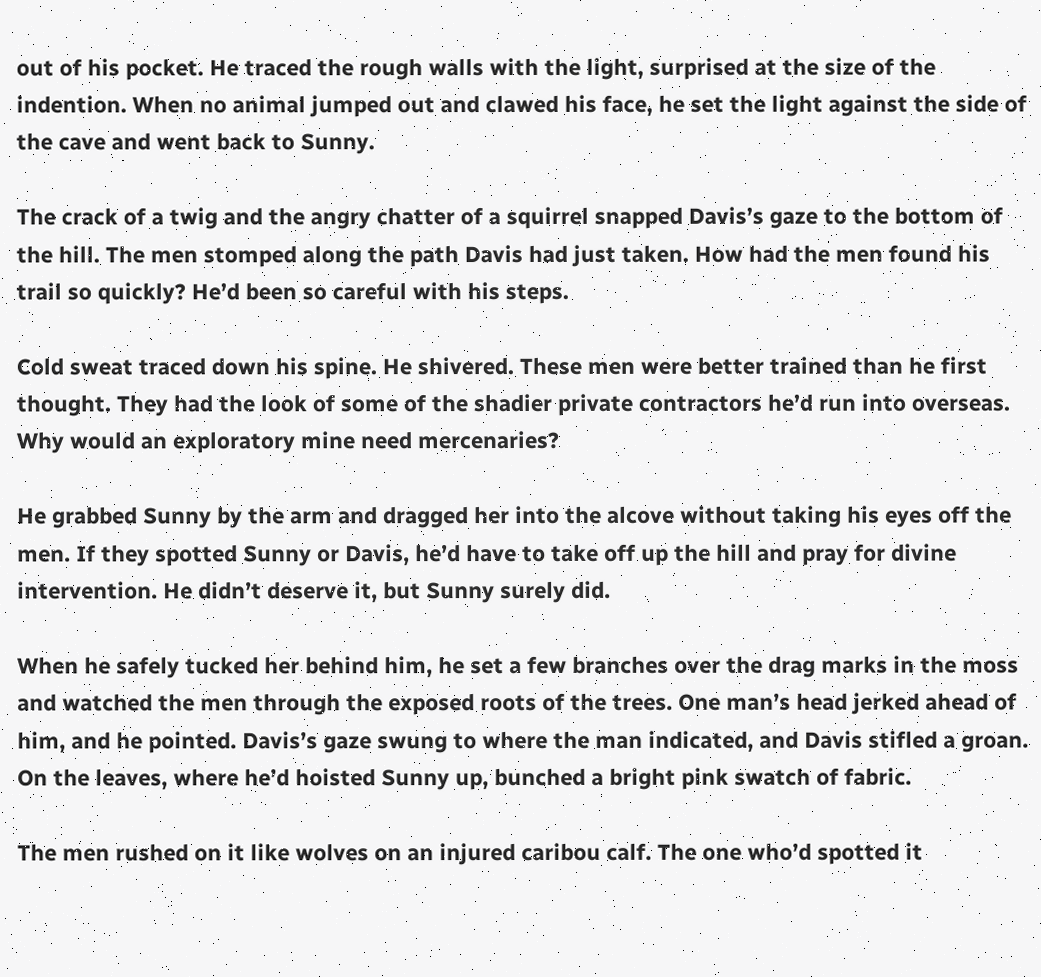out of his pocket. He traced the rough walls with the light, surprised at the size of the indention. When no animal jumped out and clawed his face, he set the light against the side of the cave and went back to Sunny.

The crack of a twig and the angry chatter of a squirrel snapped Davis’s gaze to the bottom of the hill. The men stomped along the path Davis had just taken. How had the men found his trail so quickly? He’d been so careful with his steps.

Cold sweat traced down his spine. He shivered. These men were better trained than he first thought. They had the look of some of the shadier private contractors he’d run into overseas. Why would an exploratory mine need mercenaries?

He grabbed Sunny by the arm and dragged her into the alcove without taking his eyes off the men. If they spotted Sunny or Davis, he’d have to take off up the hill and pray for divine intervention. He didn’t deserve it, but Sunny surely did.

When he safely tucked her behind him, he set a few branches over the drag marks in the moss and watched the men through the exposed roots of the trees. One man’s head jerked ahead of him, and he pointed. Davis’s gaze swung to where the man indicated, and Davis stifled a groan. On the leaves, where he’d hoisted Sunny up, bunched a bright pink swatch of fabric.

The men rushed on it like wolves on an injured caribou calf. The one who’d spotted it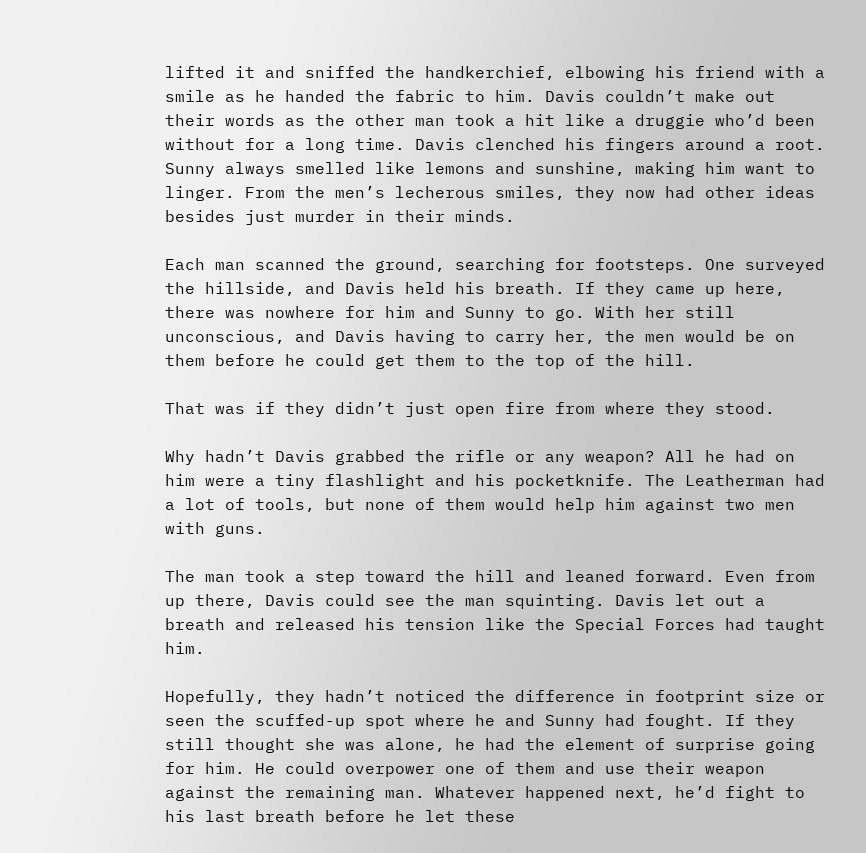lifted it and sniffed the handkerchief, elbowing his friend with a smile as he handed the fabric to him. Davis couldn’t make out their words as the other man took a hit like a druggie who’d been without for a long time. Davis clenched his fingers around a root. Sunny always smelled like lemons and sunshine, making him want to linger. From the men’s lecherous smiles, they now had other ideas besides just murder in their minds.

Each man scanned the ground, searching for footsteps. One surveyed the hillside, and Davis held his breath. If they came up here, there was nowhere for him and Sunny to go. With her still unconscious, and Davis having to carry her, the men would be on them before he could get them to the top of the hill.

That was if they didn’t just open fire from where they stood.

Why hadn’t Davis grabbed the rifle or any weapon? All he had on him were a tiny flashlight and his pocketknife. The Leatherman had a lot of tools, but none of them would help him against two men with guns.

The man took a step toward the hill and leaned forward. Even from up there, Davis could see the man squinting. Davis let out a breath and released his tension like the Special Forces had taught him.

Hopefully, they hadn’t noticed the difference in footprint size or seen the scuffed-up spot where he and Sunny had fought. If they still thought she was alone, he had the element of surprise going for him. He could overpower one of them and use their weapon against the remaining man. Whatever happened next, he’d fight to his last breath before he let these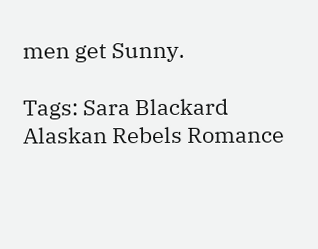men get Sunny.

Tags: Sara Blackard Alaskan Rebels Romance